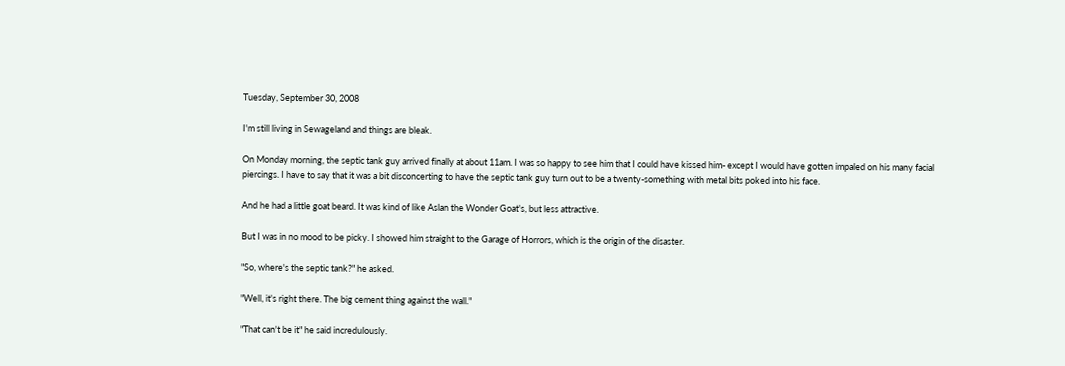Tuesday, September 30, 2008

I'm still living in Sewageland and things are bleak.

On Monday morning, the septic tank guy arrived finally at about 11am. I was so happy to see him that I could have kissed him- except I would have gotten impaled on his many facial piercings. I have to say that it was a bit disconcerting to have the septic tank guy turn out to be a twenty-something with metal bits poked into his face.

And he had a little goat beard. It was kind of like Aslan the Wonder Goat's, but less attractive.

But I was in no mood to be picky. I showed him straight to the Garage of Horrors, which is the origin of the disaster.

"So, where's the septic tank?" he asked.

"Well, it's right there. The big cement thing against the wall."

"That can't be it" he said incredulously.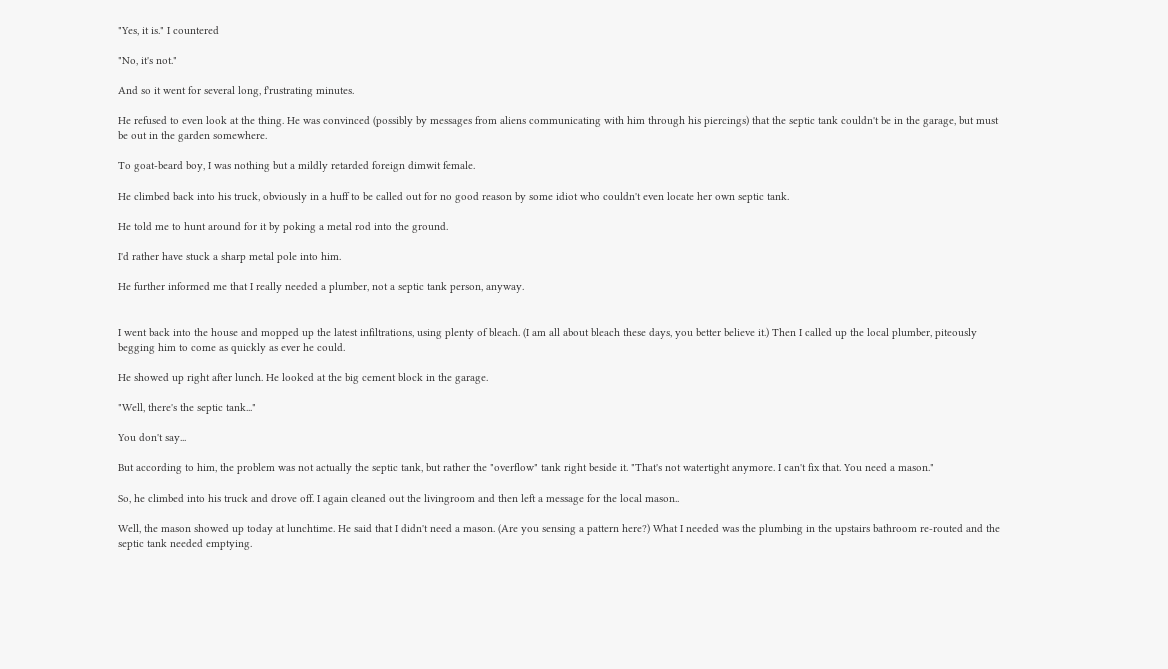"Yes, it is." I countered

"No, it's not."

And so it went for several long, f'rustrating minutes.

He refused to even look at the thing. He was convinced (possibly by messages from aliens communicating with him through his piercings) that the septic tank couldn't be in the garage, but must be out in the garden somewhere.

To goat-beard boy, I was nothing but a mildly retarded foreign dimwit female.

He climbed back into his truck, obviously in a huff to be called out for no good reason by some idiot who couldn't even locate her own septic tank.

He told me to hunt around for it by poking a metal rod into the ground.

I'd rather have stuck a sharp metal pole into him.

He further informed me that I really needed a plumber, not a septic tank person, anyway.


I went back into the house and mopped up the latest infiltrations, using plenty of bleach. (I am all about bleach these days, you better believe it.) Then I called up the local plumber, piteously begging him to come as quickly as ever he could.

He showed up right after lunch. He looked at the big cement block in the garage.

"Well, there's the septic tank..."

You don't say...

But according to him, the problem was not actually the septic tank, but rather the "overflow" tank right beside it. "That's not watertight anymore. I can't fix that. You need a mason."

So, he climbed into his truck and drove off. I again cleaned out the livingroom and then left a message for the local mason..

Well, the mason showed up today at lunchtime. He said that I didn't need a mason. (Are you sensing a pattern here?) What I needed was the plumbing in the upstairs bathroom re-routed and the septic tank needed emptying.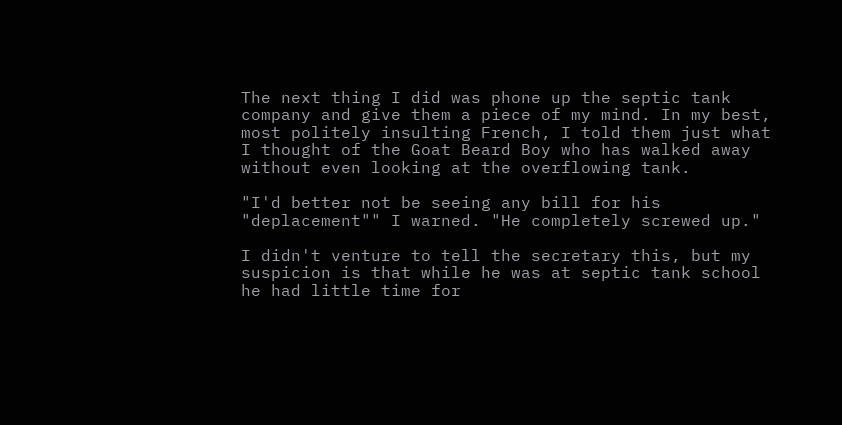The next thing I did was phone up the septic tank company and give them a piece of my mind. In my best, most politely insulting French, I told them just what I thought of the Goat Beard Boy who has walked away without even looking at the overflowing tank.

"I'd better not be seeing any bill for his "deplacement"" I warned. "He completely screwed up."

I didn't venture to tell the secretary this, but my suspicion is that while he was at septic tank school he had little time for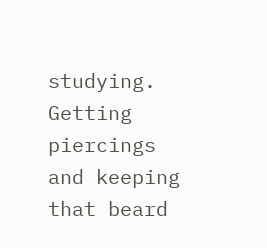studying. Getting piercings and keeping that beard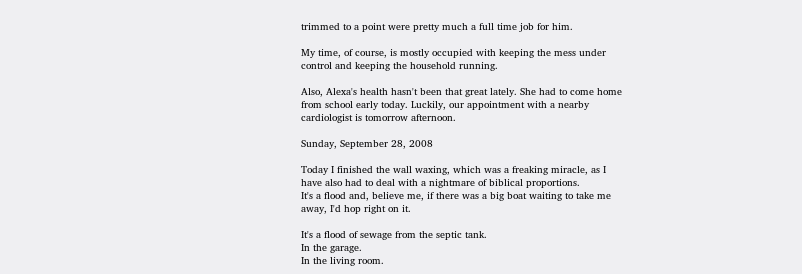trimmed to a point were pretty much a full time job for him.

My time, of course, is mostly occupied with keeping the mess under control and keeping the household running.

Also, Alexa's health hasn't been that great lately. She had to come home from school early today. Luckily, our appointment with a nearby cardiologist is tomorrow afternoon.

Sunday, September 28, 2008

Today I finished the wall waxing, which was a freaking miracle, as I have also had to deal with a nightmare of biblical proportions.
It's a flood and, believe me, if there was a big boat waiting to take me away, I'd hop right on it.

It's a flood of sewage from the septic tank.
In the garage.
In the living room.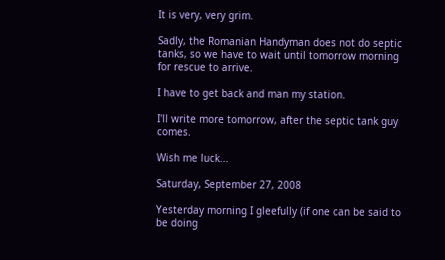It is very, very grim.

Sadly, the Romanian Handyman does not do septic tanks, so we have to wait until tomorrow morning for rescue to arrive.

I have to get back and man my station.

I'll write more tomorrow, after the septic tank guy comes.

Wish me luck...

Saturday, September 27, 2008

Yesterday morning I gleefully (if one can be said to be doing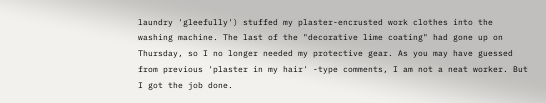laundry 'gleefully') stuffed my plaster-encrusted work clothes into the washing machine. The last of the "decorative lime coating" had gone up on Thursday, so I no longer needed my protective gear. As you may have guessed from previous 'plaster in my hair' -type comments, I am not a neat worker. But I got the job done.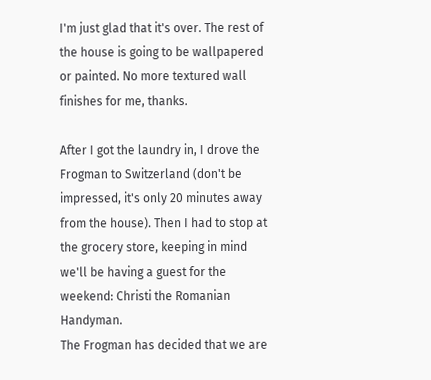I'm just glad that it's over. The rest of the house is going to be wallpapered or painted. No more textured wall finishes for me, thanks.

After I got the laundry in, I drove the Frogman to Switzerland (don't be impressed, it's only 20 minutes away from the house). Then I had to stop at the grocery store, keeping in mind we'll be having a guest for the weekend: Christi the Romanian Handyman.
The Frogman has decided that we are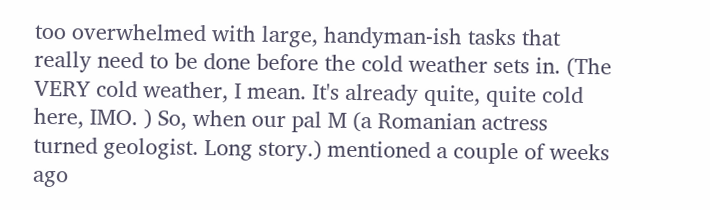too overwhelmed with large, handyman-ish tasks that really need to be done before the cold weather sets in. (The VERY cold weather, I mean. It's already quite, quite cold here, IMO. ) So, when our pal M (a Romanian actress turned geologist. Long story.) mentioned a couple of weeks ago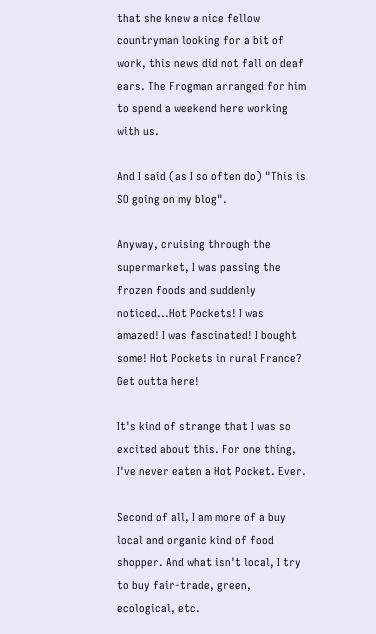that she knew a nice fellow countryman looking for a bit of work, this news did not fall on deaf ears. The Frogman arranged for him to spend a weekend here working with us.

And I said (as I so often do) "This is SO going on my blog".

Anyway, cruising through the supermarket, I was passing the frozen foods and suddenly noticed...Hot Pockets! I was amazed! I was fascinated! I bought some! Hot Pockets in rural France? Get outta here!

It's kind of strange that I was so excited about this. For one thing, I've never eaten a Hot Pocket. Ever.

Second of all, I am more of a buy local and organic kind of food shopper. And what isn't local, I try to buy fair-trade, green, ecological, etc.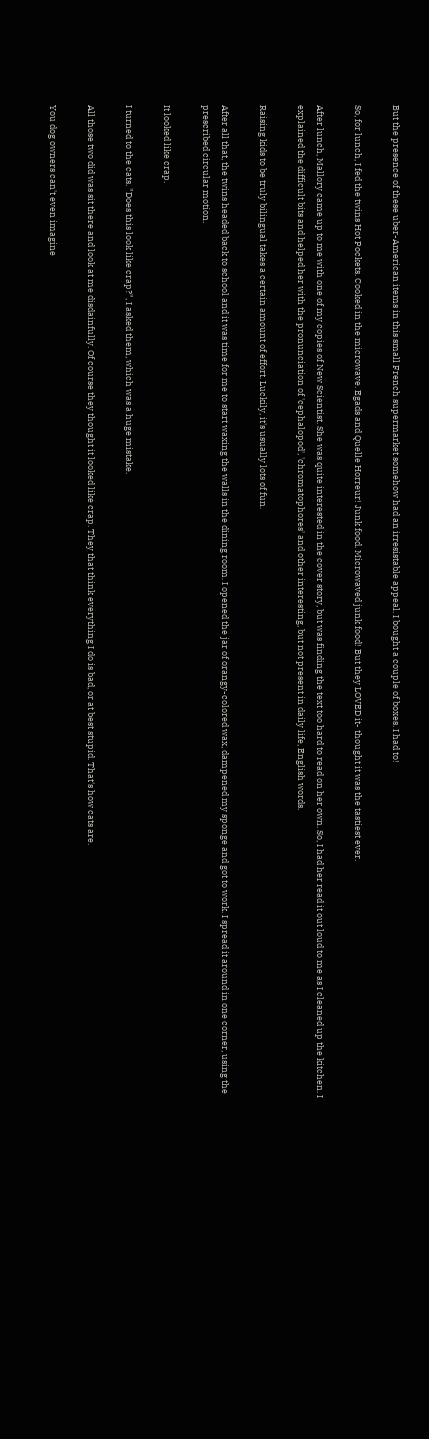But the presence of these uber-American items in this small French supermarket somehow had an irresistable appeal. I bought a couple of boxes. I had to!

So, for lunch, I fed the twins Hot Pockets. Cooked in the microwave. Egads and Quelle Horreur! Junk food. Microwaved junk food! But they LOVED it- thought it was the tastiest ever.

After lunch, Mallory came up to me with one of my copies of New Scientist. She was quite interested in the cover story, but was finding the text too hard to read on her own. So, I had her read it out loud to me as I cleaned up the kitchen. I explained the difficult bits and helped her with the pronunciation of 'cephalopod', 'chromatophores' and other interesting, but not present in daily life, English words.

Raising kids to be truly bilingual takes a certain amount of effort. Luckily, it's usually lots of fun.

After all that, the twins headed back to school and it was time for me to start waxing the walls in the dining room. I opened the jar of orangy-colored wax, dampened my sponge and got to work. I spread it around in one corner, using the prescribed circular motion.

It looked like crap.

I turned to the cats. "Does this look like crap?", I asked them, which was a huge mistake.

All those two did was sit there and look at me disdainfully. Of course they thought it looked like crap. They that think everything I do is bad, or at best stupid. That's how cats are.

You dog owners can't even imagine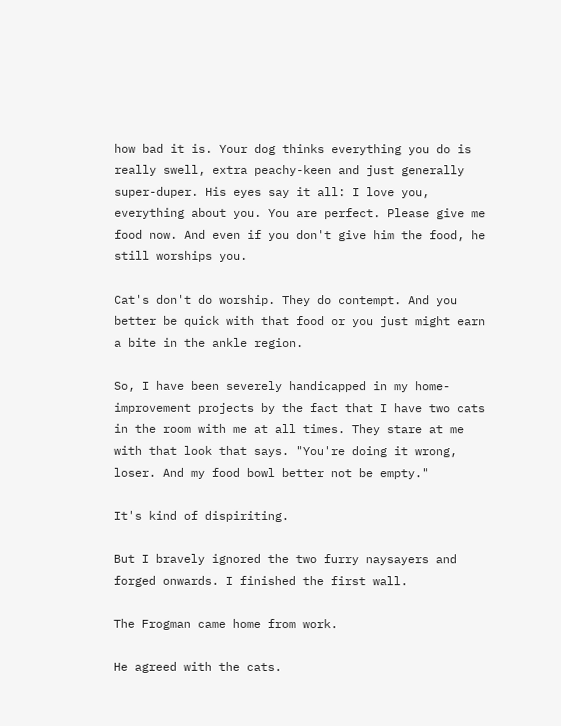how bad it is. Your dog thinks everything you do is really swell, extra peachy-keen and just generally super-duper. His eyes say it all: I love you, everything about you. You are perfect. Please give me food now. And even if you don't give him the food, he still worships you.

Cat's don't do worship. They do contempt. And you better be quick with that food or you just might earn a bite in the ankle region.

So, I have been severely handicapped in my home-improvement projects by the fact that I have two cats in the room with me at all times. They stare at me with that look that says. "You're doing it wrong, loser. And my food bowl better not be empty."

It's kind of dispiriting.

But I bravely ignored the two furry naysayers and forged onwards. I finished the first wall.

The Frogman came home from work.

He agreed with the cats.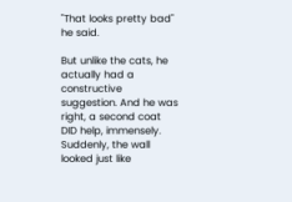"That looks pretty bad" he said.

But unlike the cats, he actually had a constructive suggestion. And he was right, a second coat DID help, immensely. Suddenly, the wall looked just like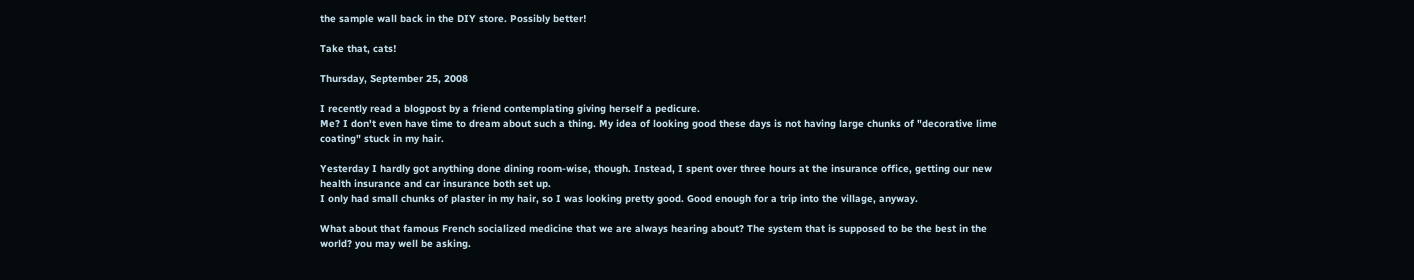the sample wall back in the DIY store. Possibly better!

Take that, cats!

Thursday, September 25, 2008

I recently read a blogpost by a friend contemplating giving herself a pedicure.
Me? I don't even have time to dream about such a thing. My idea of looking good these days is not having large chunks of "decorative lime coating" stuck in my hair.

Yesterday I hardly got anything done dining room-wise, though. Instead, I spent over three hours at the insurance office, getting our new health insurance and car insurance both set up.
I only had small chunks of plaster in my hair, so I was looking pretty good. Good enough for a trip into the village, anyway.

What about that famous French socialized medicine that we are always hearing about? The system that is supposed to be the best in the world? you may well be asking.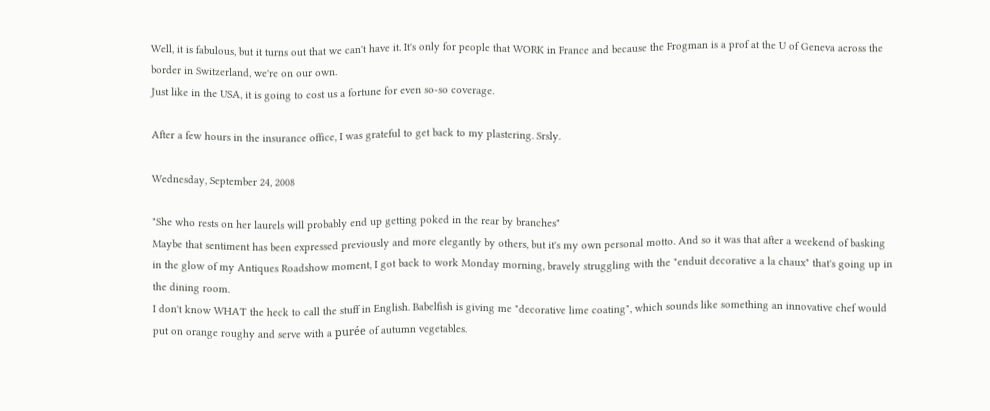Well, it is fabulous, but it turns out that we can't have it. It's only for people that WORK in France and because the Frogman is a prof at the U of Geneva across the border in Switzerland, we're on our own.
Just like in the USA, it is going to cost us a fortune for even so-so coverage.

After a few hours in the insurance office, I was grateful to get back to my plastering. Srsly.

Wednesday, September 24, 2008

"She who rests on her laurels will probably end up getting poked in the rear by branches"
Maybe that sentiment has been expressed previously and more elegantly by others, but it's my own personal motto. And so it was that after a weekend of basking in the glow of my Antiques Roadshow moment, I got back to work Monday morning, bravely struggling with the "enduit decorative a la chaux" that's going up in the dining room.
I don't know WHAT the heck to call the stuff in English. Babelfish is giving me "decorative lime coating", which sounds like something an innovative chef would put on orange roughy and serve with a purée of autumn vegetables.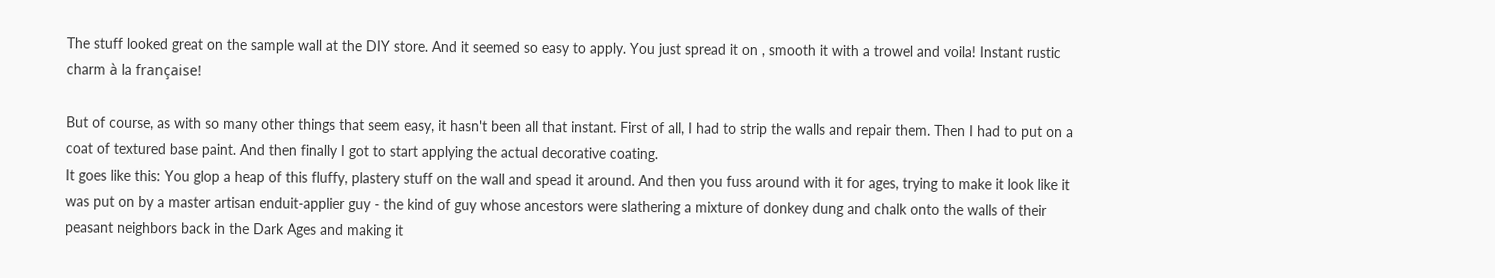The stuff looked great on the sample wall at the DIY store. And it seemed so easy to apply. You just spread it on , smooth it with a trowel and voila! Instant rustic charm à la française!

But of course, as with so many other things that seem easy, it hasn't been all that instant. First of all, I had to strip the walls and repair them. Then I had to put on a coat of textured base paint. And then finally I got to start applying the actual decorative coating.
It goes like this: You glop a heap of this fluffy, plastery stuff on the wall and spead it around. And then you fuss around with it for ages, trying to make it look like it was put on by a master artisan enduit-applier guy - the kind of guy whose ancestors were slathering a mixture of donkey dung and chalk onto the walls of their peasant neighbors back in the Dark Ages and making it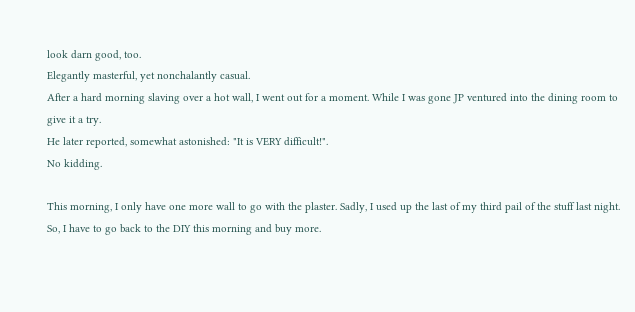look darn good, too.
Elegantly masterful, yet nonchalantly casual.
After a hard morning slaving over a hot wall, I went out for a moment. While I was gone JP ventured into the dining room to give it a try.
He later reported, somewhat astonished: "It is VERY difficult!".
No kidding.

This morning, I only have one more wall to go with the plaster. Sadly, I used up the last of my third pail of the stuff last night. So, I have to go back to the DIY this morning and buy more.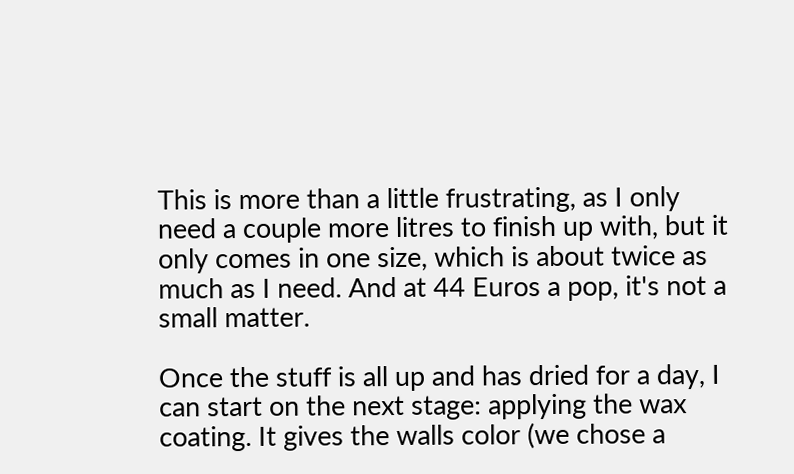This is more than a little frustrating, as I only need a couple more litres to finish up with, but it only comes in one size, which is about twice as much as I need. And at 44 Euros a pop, it's not a small matter.

Once the stuff is all up and has dried for a day, I can start on the next stage: applying the wax coating. It gives the walls color (we chose a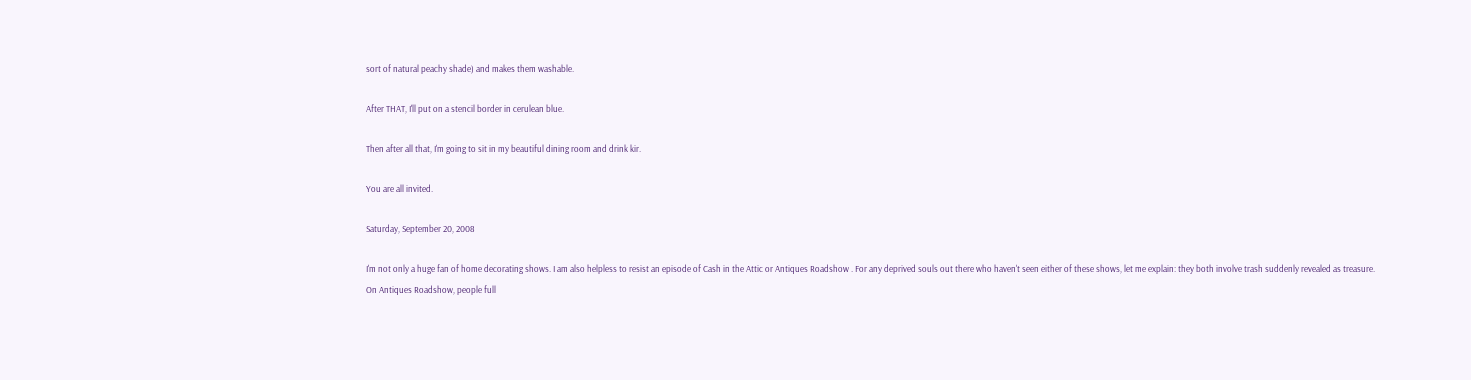sort of natural peachy shade) and makes them washable.

After THAT, I'll put on a stencil border in cerulean blue.

Then after all that, I'm going to sit in my beautiful dining room and drink kir.

You are all invited.

Saturday, September 20, 2008

I'm not only a huge fan of home decorating shows. I am also helpless to resist an episode of Cash in the Attic or Antiques Roadshow . For any deprived souls out there who haven't seen either of these shows, let me explain: they both involve trash suddenly revealed as treasure.
On Antiques Roadshow, people full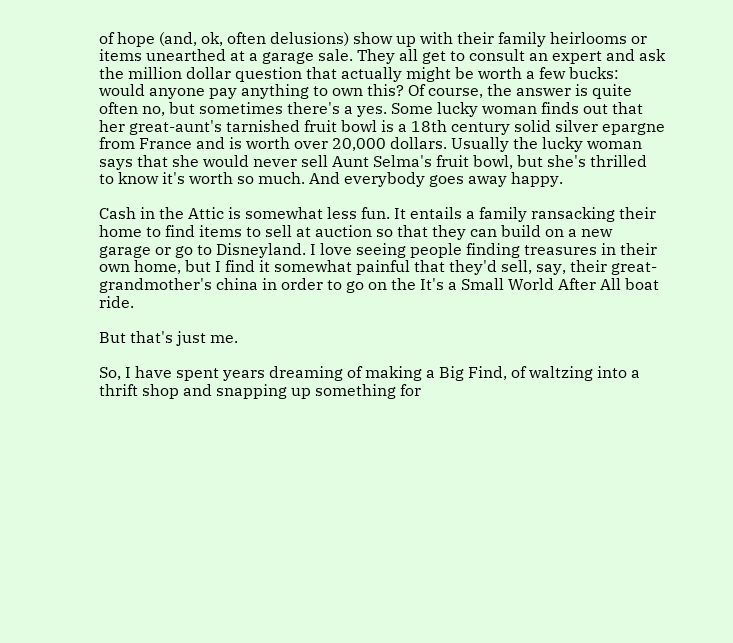of hope (and, ok, often delusions) show up with their family heirlooms or items unearthed at a garage sale. They all get to consult an expert and ask the million dollar question that actually might be worth a few bucks: would anyone pay anything to own this? Of course, the answer is quite often no, but sometimes there's a yes. Some lucky woman finds out that her great-aunt's tarnished fruit bowl is a 18th century solid silver epargne from France and is worth over 20,000 dollars. Usually the lucky woman says that she would never sell Aunt Selma's fruit bowl, but she's thrilled to know it's worth so much. And everybody goes away happy.

Cash in the Attic is somewhat less fun. It entails a family ransacking their home to find items to sell at auction so that they can build on a new garage or go to Disneyland. I love seeing people finding treasures in their own home, but I find it somewhat painful that they'd sell, say, their great-grandmother's china in order to go on the It's a Small World After All boat ride.

But that's just me.

So, I have spent years dreaming of making a Big Find, of waltzing into a thrift shop and snapping up something for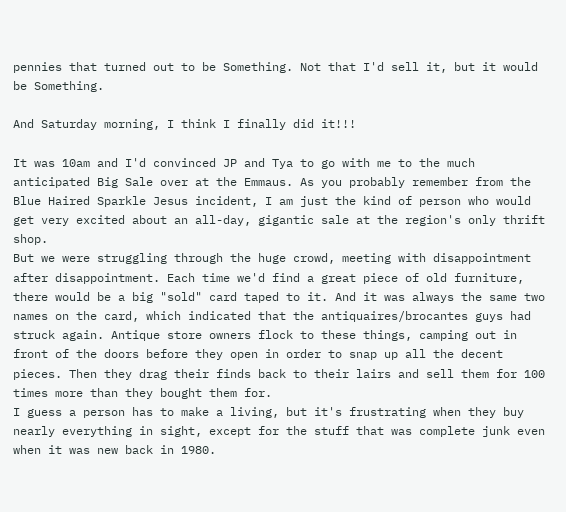pennies that turned out to be Something. Not that I'd sell it, but it would be Something.

And Saturday morning, I think I finally did it!!!

It was 10am and I'd convinced JP and Tya to go with me to the much anticipated Big Sale over at the Emmaus. As you probably remember from the Blue Haired Sparkle Jesus incident, I am just the kind of person who would get very excited about an all-day, gigantic sale at the region's only thrift shop.
But we were struggling through the huge crowd, meeting with disappointment after disappointment. Each time we'd find a great piece of old furniture, there would be a big "sold" card taped to it. And it was always the same two names on the card, which indicated that the antiquaires/brocantes guys had struck again. Antique store owners flock to these things, camping out in front of the doors before they open in order to snap up all the decent pieces. Then they drag their finds back to their lairs and sell them for 100 times more than they bought them for.
I guess a person has to make a living, but it's frustrating when they buy nearly everything in sight, except for the stuff that was complete junk even when it was new back in 1980.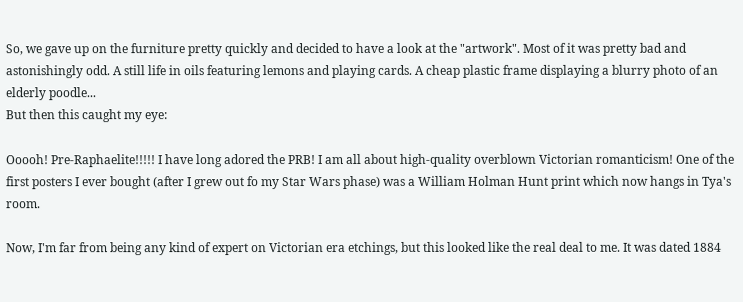So, we gave up on the furniture pretty quickly and decided to have a look at the "artwork". Most of it was pretty bad and astonishingly odd. A still life in oils featuring lemons and playing cards. A cheap plastic frame displaying a blurry photo of an elderly poodle...
But then this caught my eye:

Ooooh! Pre-Raphaelite!!!!! I have long adored the PRB! I am all about high-quality overblown Victorian romanticism! One of the first posters I ever bought (after I grew out fo my Star Wars phase) was a William Holman Hunt print which now hangs in Tya's room.

Now, I'm far from being any kind of expert on Victorian era etchings, but this looked like the real deal to me. It was dated 1884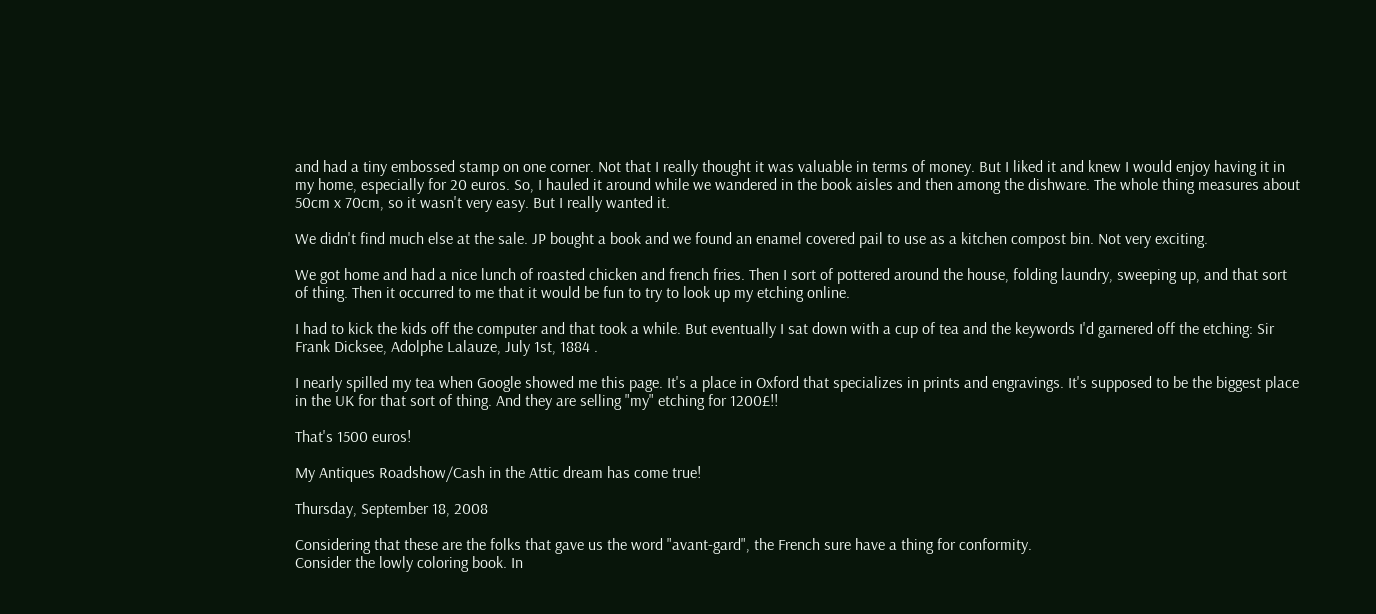and had a tiny embossed stamp on one corner. Not that I really thought it was valuable in terms of money. But I liked it and knew I would enjoy having it in my home, especially for 20 euros. So, I hauled it around while we wandered in the book aisles and then among the dishware. The whole thing measures about 50cm x 70cm, so it wasn't very easy. But I really wanted it.

We didn't find much else at the sale. JP bought a book and we found an enamel covered pail to use as a kitchen compost bin. Not very exciting.

We got home and had a nice lunch of roasted chicken and french fries. Then I sort of pottered around the house, folding laundry, sweeping up, and that sort of thing. Then it occurred to me that it would be fun to try to look up my etching online.

I had to kick the kids off the computer and that took a while. But eventually I sat down with a cup of tea and the keywords I'd garnered off the etching: Sir Frank Dicksee, Adolphe Lalauze, July 1st, 1884 .

I nearly spilled my tea when Google showed me this page. It's a place in Oxford that specializes in prints and engravings. It's supposed to be the biggest place in the UK for that sort of thing. And they are selling "my" etching for 1200£!!

That's 1500 euros!

My Antiques Roadshow/Cash in the Attic dream has come true!

Thursday, September 18, 2008

Considering that these are the folks that gave us the word "avant-gard", the French sure have a thing for conformity.
Consider the lowly coloring book. In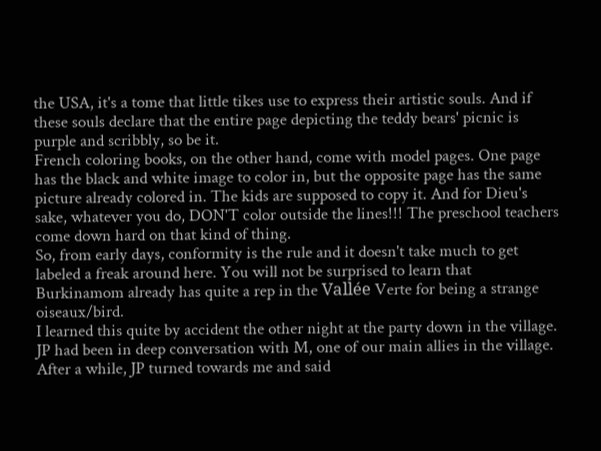the USA, it's a tome that little tikes use to express their artistic souls. And if these souls declare that the entire page depicting the teddy bears' picnic is purple and scribbly, so be it.
French coloring books, on the other hand, come with model pages. One page has the black and white image to color in, but the opposite page has the same picture already colored in. The kids are supposed to copy it. And for Dieu's sake, whatever you do, DON'T color outside the lines!!! The preschool teachers come down hard on that kind of thing.
So, from early days, conformity is the rule and it doesn't take much to get labeled a freak around here. You will not be surprised to learn that Burkinamom already has quite a rep in the Vallée Verte for being a strange oiseaux/bird.
I learned this quite by accident the other night at the party down in the village. JP had been in deep conversation with M, one of our main allies in the village. After a while, JP turned towards me and said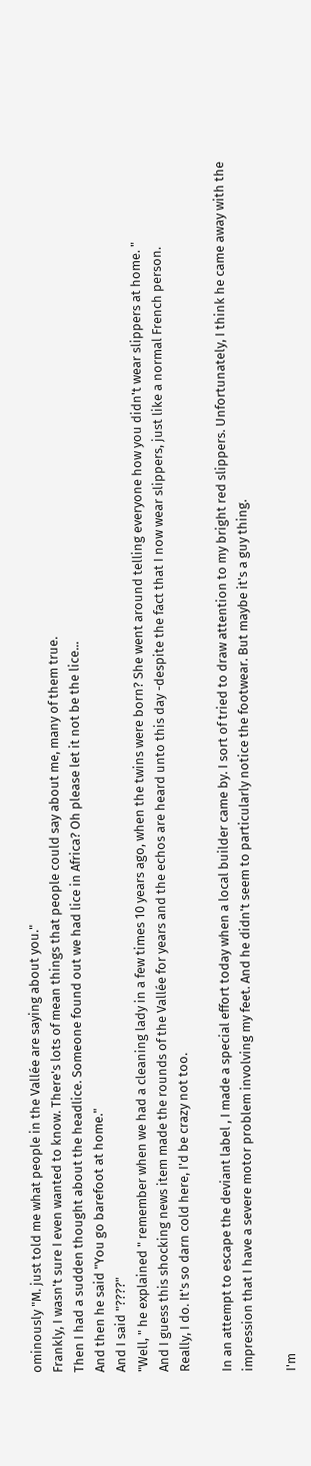ominously "M. just told me what people in the Vallée are saying about you."
Frankly, I wasn't sure I even wanted to know. There's lots of mean things that people could say about me, many of them true.
Then I had a sudden thought about the headlice. Someone found out we had lice in Africa? Oh please let it not be the lice...
And then he said "You go barefoot at home."
And I said "????"
"Well, " he explained " remember when we had a cleaning lady in a few times 10 years ago, when the twins were born? She went around telling everyone how you didn't wear slippers at home. "
And I guess this shocking news item made the rounds of the Vallée for years and the echos are heard unto this day -despite the fact that I now wear slippers, just like a normal French person.
Really, I do. It's so darn cold here, I'd be crazy not too.

In an attempt to escape the deviant label , I made a special effort today when a local builder came by. I sort of tried to draw attention to my bright red slippers. Unfortunately, I think he came away with the impression that I have a severe motor problem involving my feet. And he didn't seem to particularly notice the footwear. But maybe it's a guy thing.

I'm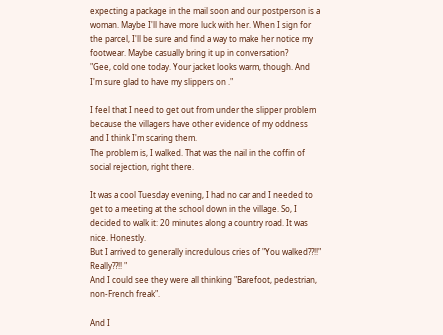expecting a package in the mail soon and our postperson is a woman. Maybe I'll have more luck with her. When I sign for the parcel, I'll be sure and find a way to make her notice my footwear. Maybe casually bring it up in conversation?
"Gee, cold one today. Your jacket looks warm, though. And I'm sure glad to have my slippers on ."

I feel that I need to get out from under the slipper problem because the villagers have other evidence of my oddness and I think I'm scaring them.
The problem is, I walked. That was the nail in the coffin of social rejection, right there.

It was a cool Tuesday evening, I had no car and I needed to get to a meeting at the school down in the village. So, I decided to walk it: 20 minutes along a country road. It was nice. Honestly.
But I arrived to generally incredulous cries of "You walked??!!" Really??!! "
And I could see they were all thinking "Barefoot, pedestrian, non-French freak".

And I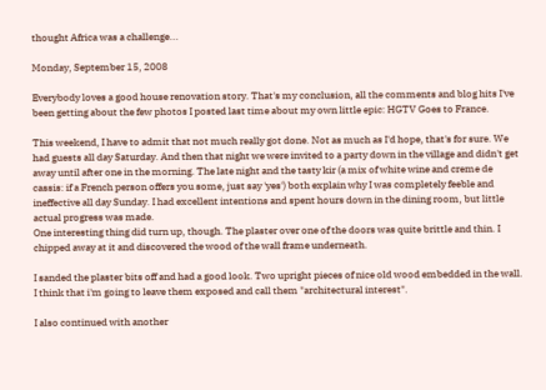thought Africa was a challenge...

Monday, September 15, 2008

Everybody loves a good house renovation story. That's my conclusion, all the comments and blog hits I've been getting about the few photos I posted last time about my own little epic: HGTV Goes to France.

This weekend, I have to admit that not much really got done. Not as much as I'd hope, that's for sure. We had guests all day Saturday. And then that night we were invited to a party down in the village and didn't get away until after one in the morning. The late night and the tasty kir (a mix of white wine and creme de cassis: if a French person offers you some, just say 'yes') both explain why I was completely feeble and ineffective all day Sunday. I had excellent intentions and spent hours down in the dining room, but little actual progress was made.
One interesting thing did turn up, though. The plaster over one of the doors was quite brittle and thin. I chipped away at it and discovered the wood of the wall frame underneath.

I sanded the plaster bits off and had a good look. Two upright pieces of nice old wood embedded in the wall. I think that i'm going to leave them exposed and call them "architectural interest".

I also continued with another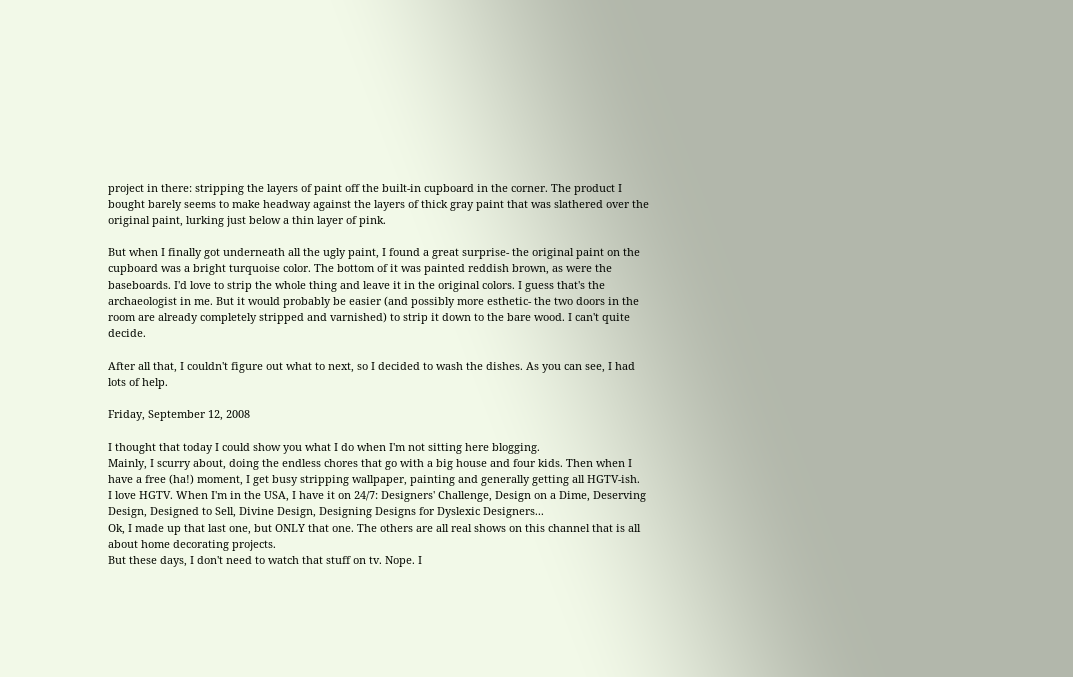project in there: stripping the layers of paint off the built-in cupboard in the corner. The product I bought barely seems to make headway against the layers of thick gray paint that was slathered over the original paint, lurking just below a thin layer of pink.

But when I finally got underneath all the ugly paint, I found a great surprise- the original paint on the cupboard was a bright turquoise color. The bottom of it was painted reddish brown, as were the baseboards. I'd love to strip the whole thing and leave it in the original colors. I guess that's the archaeologist in me. But it would probably be easier (and possibly more esthetic- the two doors in the room are already completely stripped and varnished) to strip it down to the bare wood. I can't quite decide.

After all that, I couldn't figure out what to next, so I decided to wash the dishes. As you can see, I had lots of help.

Friday, September 12, 2008

I thought that today I could show you what I do when I'm not sitting here blogging.
Mainly, I scurry about, doing the endless chores that go with a big house and four kids. Then when I have a free (ha!) moment, I get busy stripping wallpaper, painting and generally getting all HGTV-ish.
I love HGTV. When I'm in the USA, I have it on 24/7: Designers' Challenge, Design on a Dime, Deserving Design, Designed to Sell, Divine Design, Designing Designs for Dyslexic Designers...
Ok, I made up that last one, but ONLY that one. The others are all real shows on this channel that is all about home decorating projects.
But these days, I don't need to watch that stuff on tv. Nope. I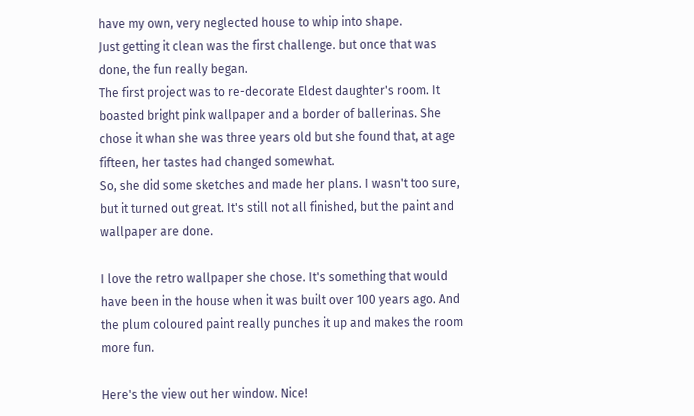have my own, very neglected house to whip into shape.
Just getting it clean was the first challenge. but once that was done, the fun really began.
The first project was to re-decorate Eldest daughter's room. It boasted bright pink wallpaper and a border of ballerinas. She chose it whan she was three years old but she found that, at age fifteen, her tastes had changed somewhat.
So, she did some sketches and made her plans. I wasn't too sure, but it turned out great. It's still not all finished, but the paint and wallpaper are done.

I love the retro wallpaper she chose. It's something that would have been in the house when it was built over 100 years ago. And the plum coloured paint really punches it up and makes the room more fun.

Here's the view out her window. Nice!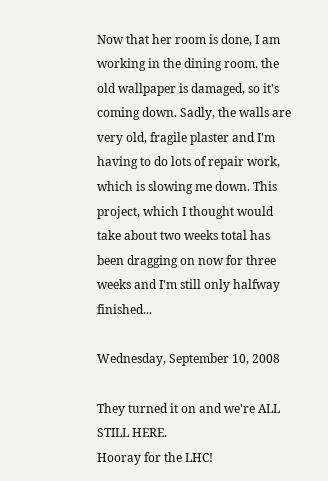Now that her room is done, I am working in the dining room. the old wallpaper is damaged, so it's coming down. Sadly, the walls are very old, fragile plaster and I'm having to do lots of repair work, which is slowing me down. This project, which I thought would take about two weeks total has been dragging on now for three weeks and I'm still only halfway finished...

Wednesday, September 10, 2008

They turned it on and we're ALL STILL HERE.
Hooray for the LHC!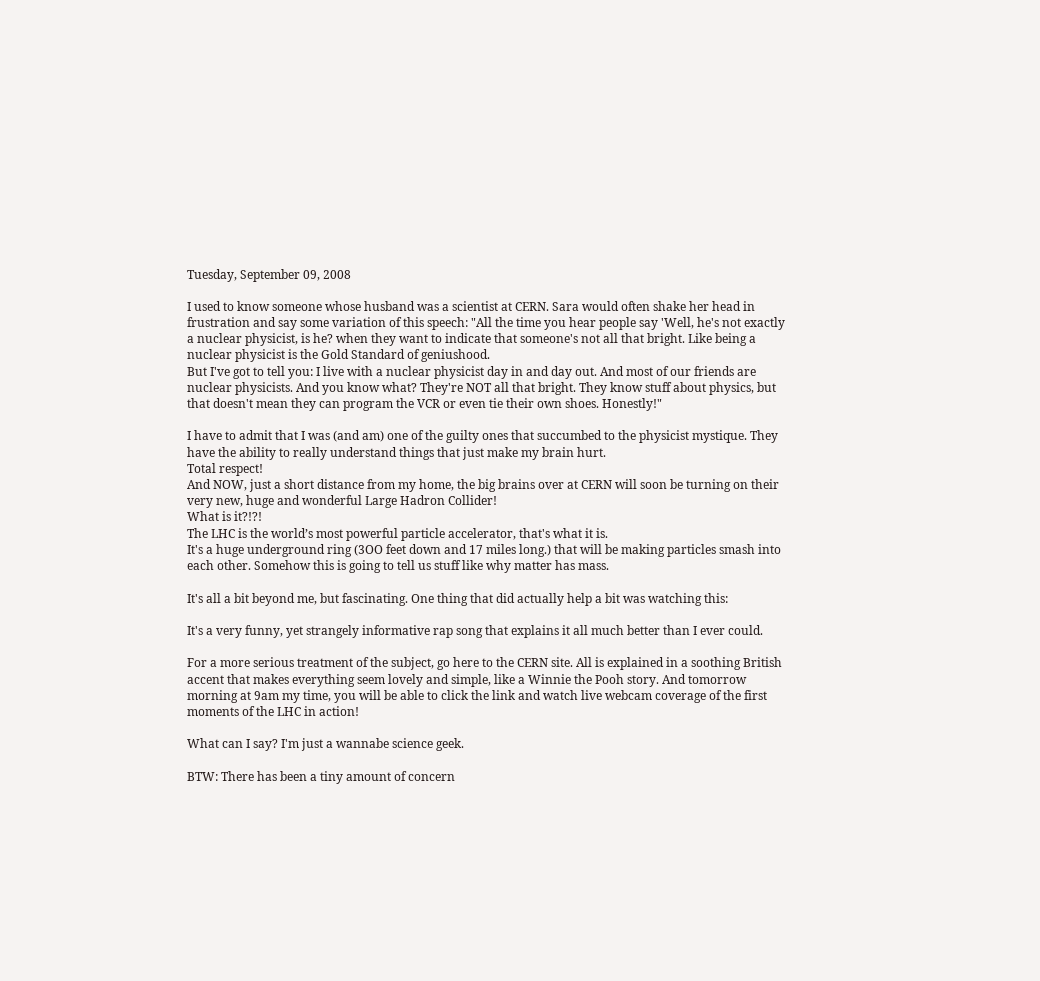Tuesday, September 09, 2008

I used to know someone whose husband was a scientist at CERN. Sara would often shake her head in frustration and say some variation of this speech: "All the time you hear people say 'Well, he's not exactly a nuclear physicist, is he? when they want to indicate that someone's not all that bright. Like being a nuclear physicist is the Gold Standard of geniushood.
But I've got to tell you: I live with a nuclear physicist day in and day out. And most of our friends are nuclear physicists. And you know what? They're NOT all that bright. They know stuff about physics, but that doesn't mean they can program the VCR or even tie their own shoes. Honestly!"

I have to admit that I was (and am) one of the guilty ones that succumbed to the physicist mystique. They have the ability to really understand things that just make my brain hurt.
Total respect!
And NOW, just a short distance from my home, the big brains over at CERN will soon be turning on their very new, huge and wonderful Large Hadron Collider!
What is it?!?!
The LHC is the world’s most powerful particle accelerator, that's what it is.
It's a huge underground ring (3OO feet down and 17 miles long.) that will be making particles smash into each other. Somehow this is going to tell us stuff like why matter has mass.

It's all a bit beyond me, but fascinating. One thing that did actually help a bit was watching this:

It's a very funny, yet strangely informative rap song that explains it all much better than I ever could.

For a more serious treatment of the subject, go here to the CERN site. All is explained in a soothing British accent that makes everything seem lovely and simple, like a Winnie the Pooh story. And tomorrow morning at 9am my time, you will be able to click the link and watch live webcam coverage of the first moments of the LHC in action!

What can I say? I'm just a wannabe science geek.

BTW: There has been a tiny amount of concern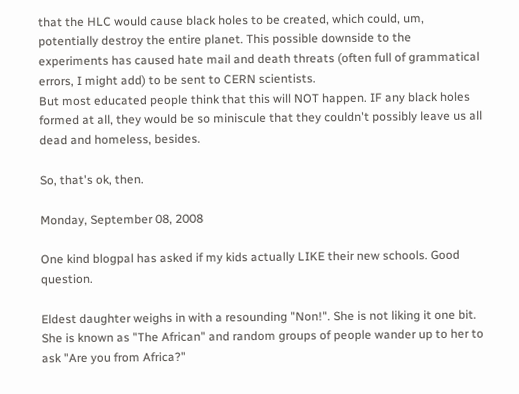that the HLC would cause black holes to be created, which could, um, potentially destroy the entire planet. This possible downside to the experiments has caused hate mail and death threats (often full of grammatical errors, I might add) to be sent to CERN scientists.
But most educated people think that this will NOT happen. IF any black holes formed at all, they would be so miniscule that they couldn't possibly leave us all dead and homeless, besides.

So, that's ok, then.

Monday, September 08, 2008

One kind blogpal has asked if my kids actually LIKE their new schools. Good question.

Eldest daughter weighs in with a resounding "Non!". She is not liking it one bit. She is known as "The African" and random groups of people wander up to her to ask "Are you from Africa?"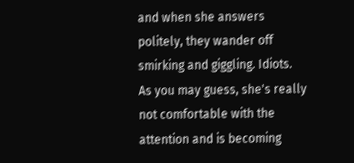and when she answers politely, they wander off smirking and giggling. Idiots. As you may guess, she's really not comfortable with the attention and is becoming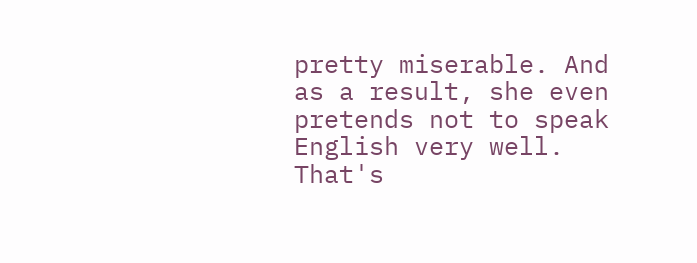pretty miserable. And as a result, she even pretends not to speak English very well.
That's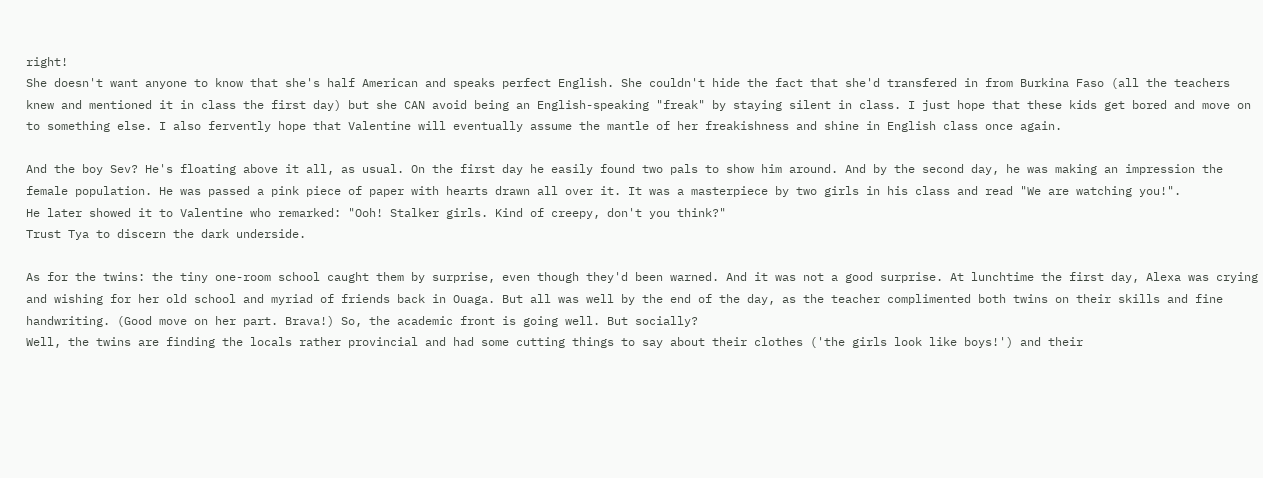right!
She doesn't want anyone to know that she's half American and speaks perfect English. She couldn't hide the fact that she'd transfered in from Burkina Faso (all the teachers knew and mentioned it in class the first day) but she CAN avoid being an English-speaking "freak" by staying silent in class. I just hope that these kids get bored and move on to something else. I also fervently hope that Valentine will eventually assume the mantle of her freakishness and shine in English class once again.

And the boy Sev? He's floating above it all, as usual. On the first day he easily found two pals to show him around. And by the second day, he was making an impression the female population. He was passed a pink piece of paper with hearts drawn all over it. It was a masterpiece by two girls in his class and read "We are watching you!".
He later showed it to Valentine who remarked: "Ooh! Stalker girls. Kind of creepy, don't you think?"
Trust Tya to discern the dark underside.

As for the twins: the tiny one-room school caught them by surprise, even though they'd been warned. And it was not a good surprise. At lunchtime the first day, Alexa was crying and wishing for her old school and myriad of friends back in Ouaga. But all was well by the end of the day, as the teacher complimented both twins on their skills and fine handwriting. (Good move on her part. Brava!) So, the academic front is going well. But socially?
Well, the twins are finding the locals rather provincial and had some cutting things to say about their clothes ('the girls look like boys!') and their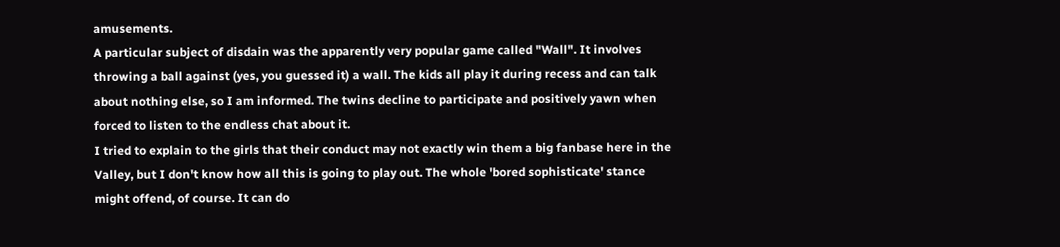amusements.
A particular subject of disdain was the apparently very popular game called "Wall". It involves throwing a ball against (yes, you guessed it) a wall. The kids all play it during recess and can talk about nothing else, so I am informed. The twins decline to participate and positively yawn when forced to listen to the endless chat about it.
I tried to explain to the girls that their conduct may not exactly win them a big fanbase here in the Valley, but I don't know how all this is going to play out. The whole 'bored sophisticate' stance might offend, of course. It can do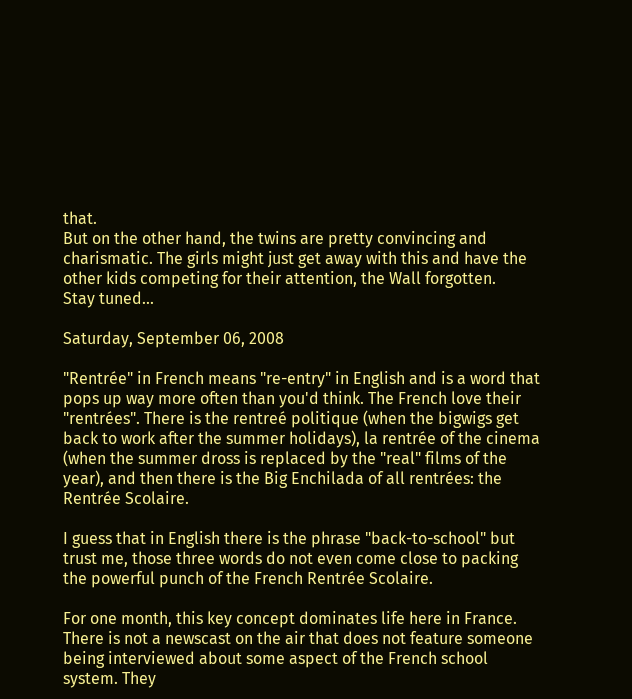that.
But on the other hand, the twins are pretty convincing and charismatic. The girls might just get away with this and have the other kids competing for their attention, the Wall forgotten.
Stay tuned...

Saturday, September 06, 2008

"Rentrée" in French means "re-entry" in English and is a word that pops up way more often than you'd think. The French love their "rentrées". There is the rentreé politique (when the bigwigs get back to work after the summer holidays), la rentrée of the cinema (when the summer dross is replaced by the "real" films of the year), and then there is the Big Enchilada of all rentrées: the Rentrée Scolaire.

I guess that in English there is the phrase "back-to-school" but trust me, those three words do not even come close to packing the powerful punch of the French Rentrée Scolaire.

For one month, this key concept dominates life here in France. There is not a newscast on the air that does not feature someone being interviewed about some aspect of the French school system. They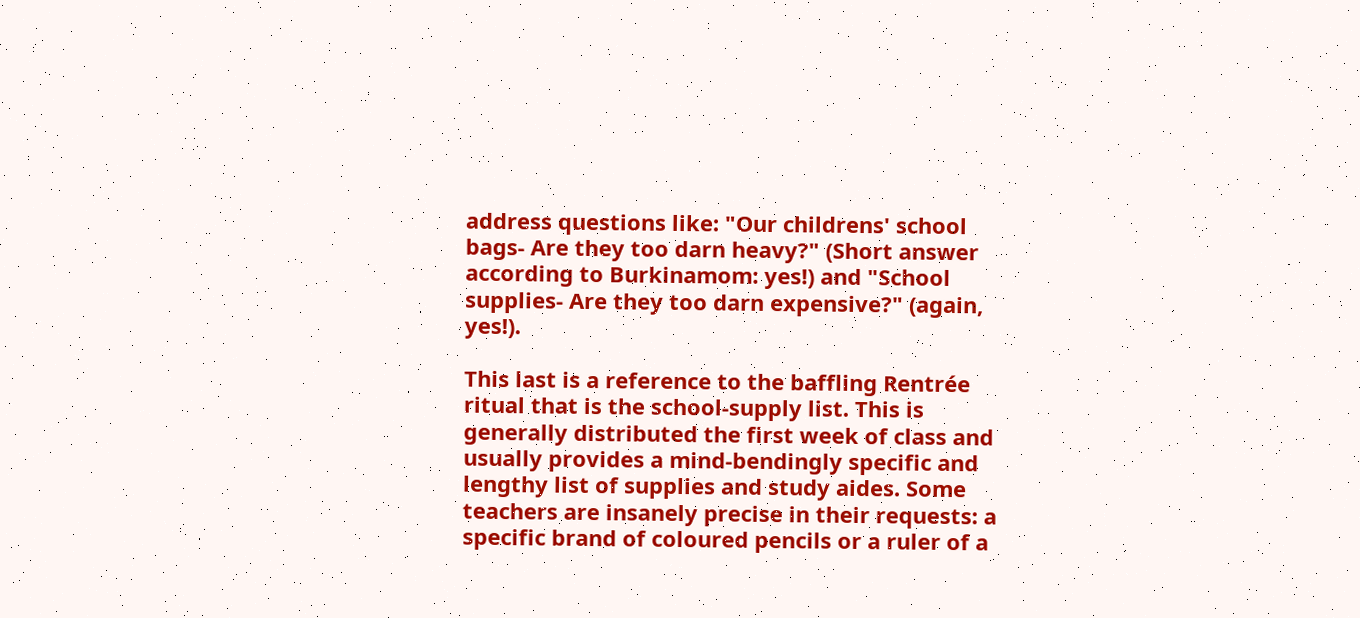address questions like: "Our childrens' school bags- Are they too darn heavy?" (Short answer according to Burkinamom: yes!) and "School supplies- Are they too darn expensive?" (again, yes!).

This last is a reference to the baffling Rentrée ritual that is the school-supply list. This is generally distributed the first week of class and usually provides a mind-bendingly specific and lengthy list of supplies and study aides. Some teachers are insanely precise in their requests: a specific brand of coloured pencils or a ruler of a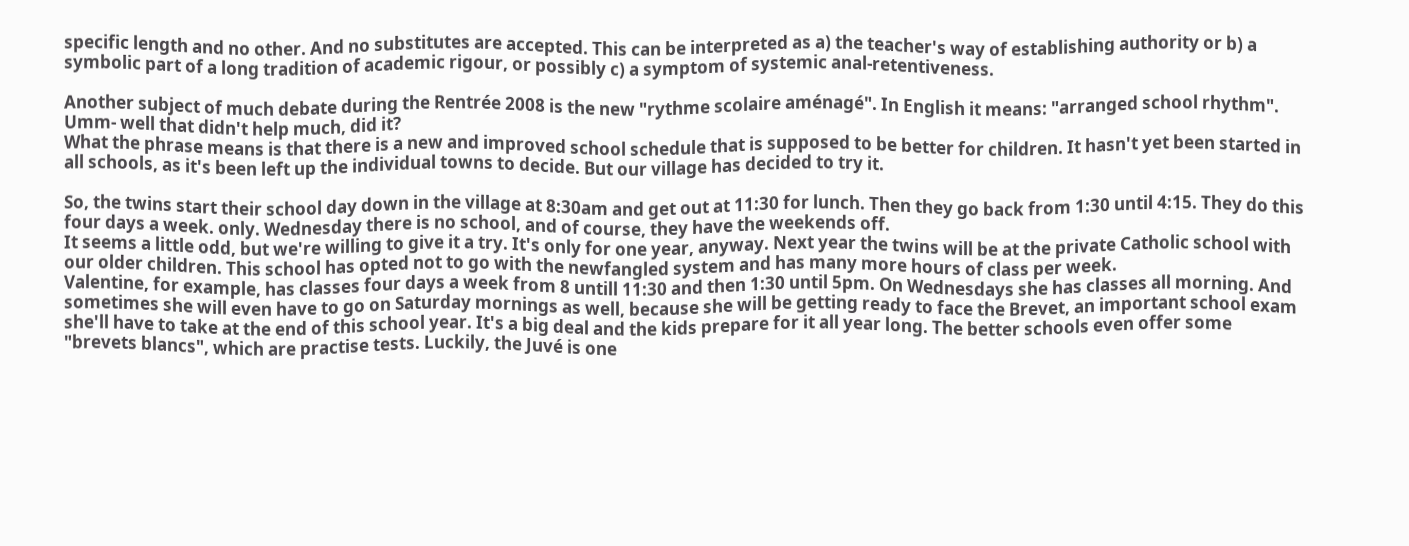specific length and no other. And no substitutes are accepted. This can be interpreted as a) the teacher's way of establishing authority or b) a symbolic part of a long tradition of academic rigour, or possibly c) a symptom of systemic anal-retentiveness.

Another subject of much debate during the Rentrée 2008 is the new "rythme scolaire aménagé". In English it means: "arranged school rhythm".
Umm- well that didn't help much, did it?
What the phrase means is that there is a new and improved school schedule that is supposed to be better for children. It hasn't yet been started in all schools, as it's been left up the individual towns to decide. But our village has decided to try it.

So, the twins start their school day down in the village at 8:30am and get out at 11:30 for lunch. Then they go back from 1:30 until 4:15. They do this four days a week. only. Wednesday there is no school, and of course, they have the weekends off.
It seems a little odd, but we're willing to give it a try. It's only for one year, anyway. Next year the twins will be at the private Catholic school with our older children. This school has opted not to go with the newfangled system and has many more hours of class per week.
Valentine, for example, has classes four days a week from 8 untill 11:30 and then 1:30 until 5pm. On Wednesdays she has classes all morning. And sometimes she will even have to go on Saturday mornings as well, because she will be getting ready to face the Brevet, an important school exam she'll have to take at the end of this school year. It's a big deal and the kids prepare for it all year long. The better schools even offer some "brevets blancs", which are practise tests. Luckily, the Juvé is one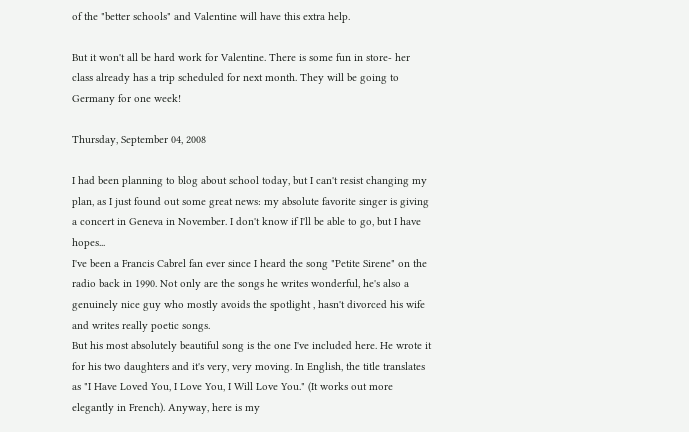of the "better schools" and Valentine will have this extra help.

But it won't all be hard work for Valentine. There is some fun in store- her class already has a trip scheduled for next month. They will be going to Germany for one week!

Thursday, September 04, 2008

I had been planning to blog about school today, but I can't resist changing my plan, as I just found out some great news: my absolute favorite singer is giving a concert in Geneva in November. I don't know if I'll be able to go, but I have hopes...
I've been a Francis Cabrel fan ever since I heard the song "Petite Sirene" on the radio back in 1990. Not only are the songs he writes wonderful, he's also a genuinely nice guy who mostly avoids the spotlight , hasn't divorced his wife and writes really poetic songs.
But his most absolutely beautiful song is the one I've included here. He wrote it for his two daughters and it's very, very moving. In English, the title translates as "I Have Loved You, I Love You, I Will Love You." (It works out more elegantly in French). Anyway, here is my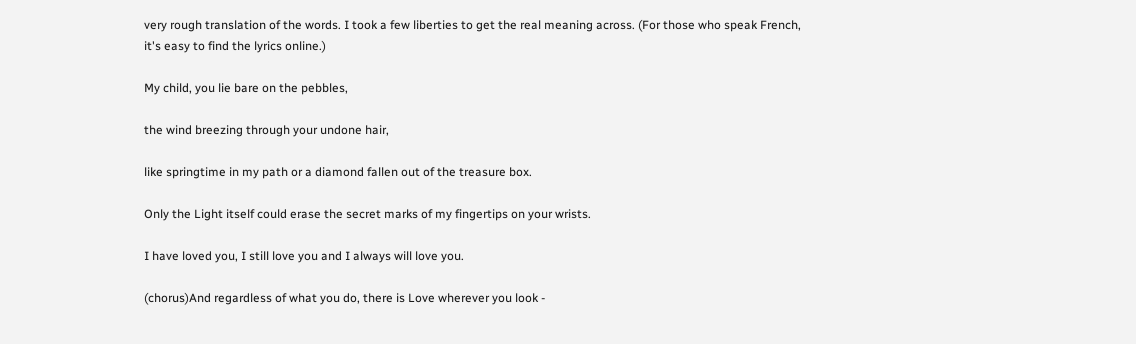very rough translation of the words. I took a few liberties to get the real meaning across. (For those who speak French, it's easy to find the lyrics online.)

My child, you lie bare on the pebbles,

the wind breezing through your undone hair,

like springtime in my path or a diamond fallen out of the treasure box.

Only the Light itself could erase the secret marks of my fingertips on your wrists.

I have loved you, I still love you and I always will love you.

(chorus)And regardless of what you do, there is Love wherever you look -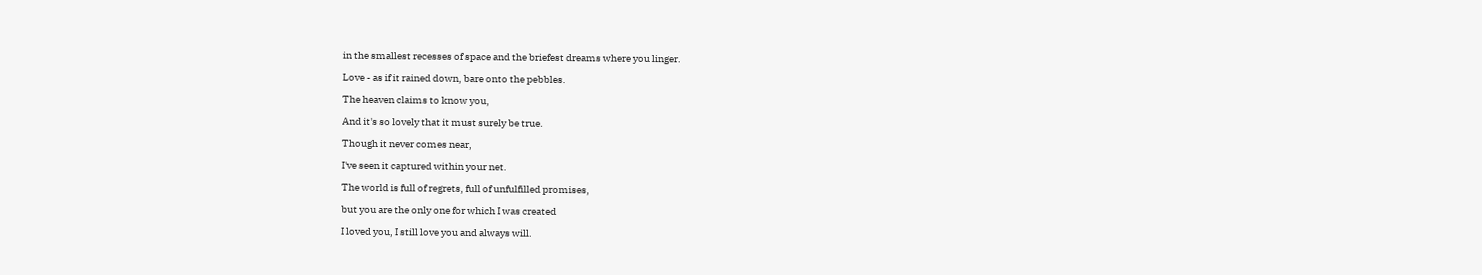in the smallest recesses of space and the briefest dreams where you linger.

Love - as if it rained down, bare onto the pebbles.

The heaven claims to know you,

And it's so lovely that it must surely be true.

Though it never comes near,

I've seen it captured within your net.

The world is full of regrets, full of unfulfilled promises,

but you are the only one for which I was created

I loved you, I still love you and always will.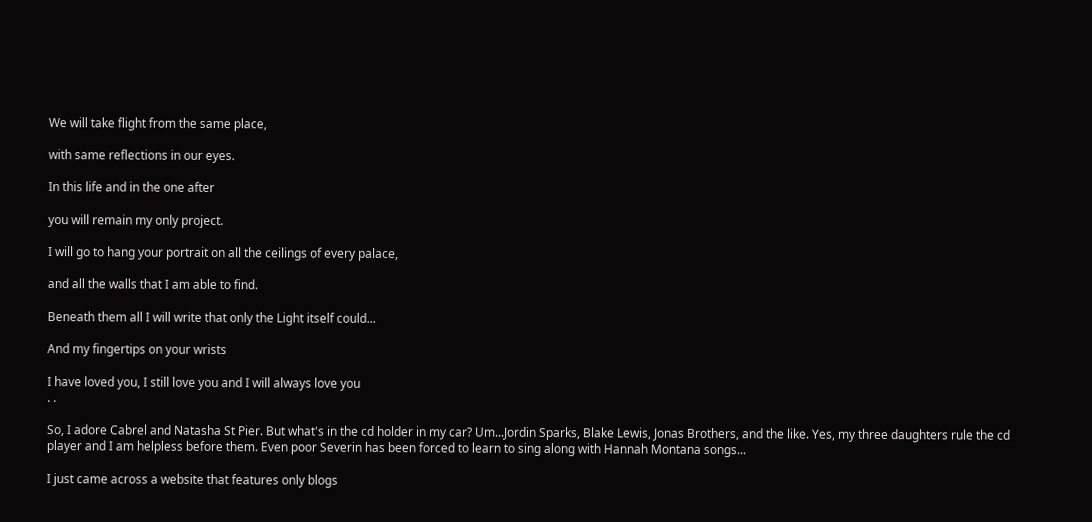We will take flight from the same place,

with same reflections in our eyes.

In this life and in the one after

you will remain my only project.

I will go to hang your portrait on all the ceilings of every palace,

and all the walls that I am able to find.

Beneath them all I will write that only the Light itself could...

And my fingertips on your wrists

I have loved you, I still love you and I will always love you
. .

So, I adore Cabrel and Natasha St Pier. But what's in the cd holder in my car? Um...Jordin Sparks, Blake Lewis, Jonas Brothers, and the like. Yes, my three daughters rule the cd player and I am helpless before them. Even poor Severin has been forced to learn to sing along with Hannah Montana songs...

I just came across a website that features only blogs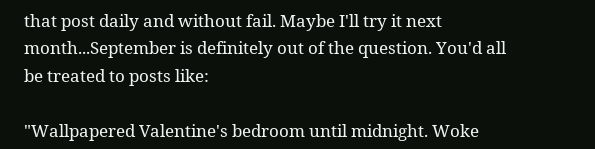that post daily and without fail. Maybe I'll try it next month...September is definitely out of the question. You'd all be treated to posts like:

"Wallpapered Valentine's bedroom until midnight. Woke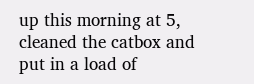up this morning at 5, cleaned the catbox and put in a load of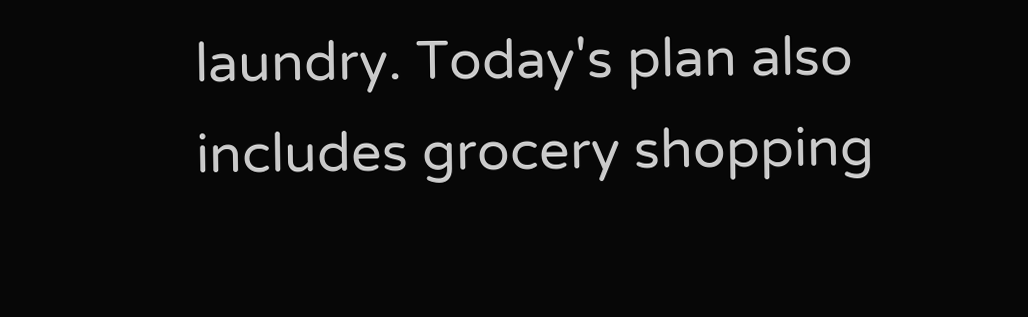laundry. Today's plan also includes grocery shopping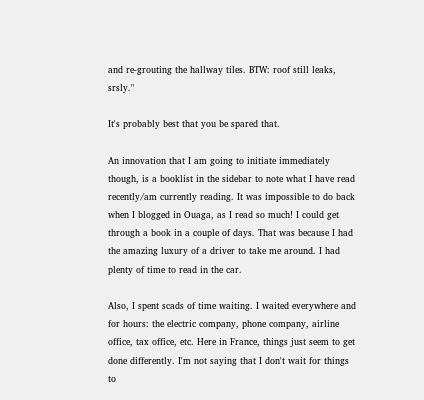and re-grouting the hallway tiles. BTW: roof still leaks, srsly."

It's probably best that you be spared that.

An innovation that I am going to initiate immediately though, is a booklist in the sidebar to note what I have read recently/am currently reading. It was impossible to do back when I blogged in Ouaga, as I read so much! I could get through a book in a couple of days. That was because I had the amazing luxury of a driver to take me around. I had plenty of time to read in the car.

Also, I spent scads of time waiting. I waited everywhere and for hours: the electric company, phone company, airline office, tax office, etc. Here in France, things just seem to get done differently. I'm not saying that I don't wait for things to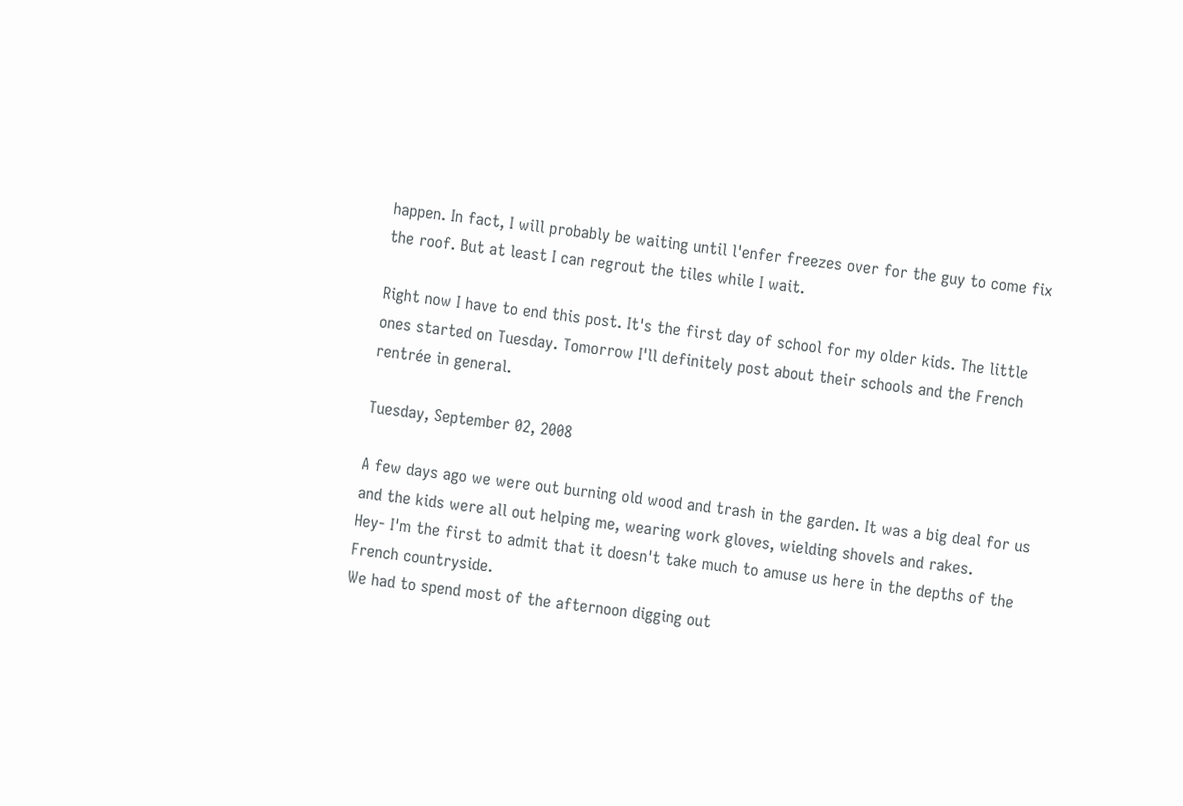happen. In fact, I will probably be waiting until l'enfer freezes over for the guy to come fix the roof. But at least I can regrout the tiles while I wait.

Right now I have to end this post. It's the first day of school for my older kids. The little ones started on Tuesday. Tomorrow I'll definitely post about their schools and the French rentrée in general.

Tuesday, September 02, 2008

A few days ago we were out burning old wood and trash in the garden. It was a big deal for us and the kids were all out helping me, wearing work gloves, wielding shovels and rakes.
Hey- I'm the first to admit that it doesn't take much to amuse us here in the depths of the French countryside.
We had to spend most of the afternoon digging out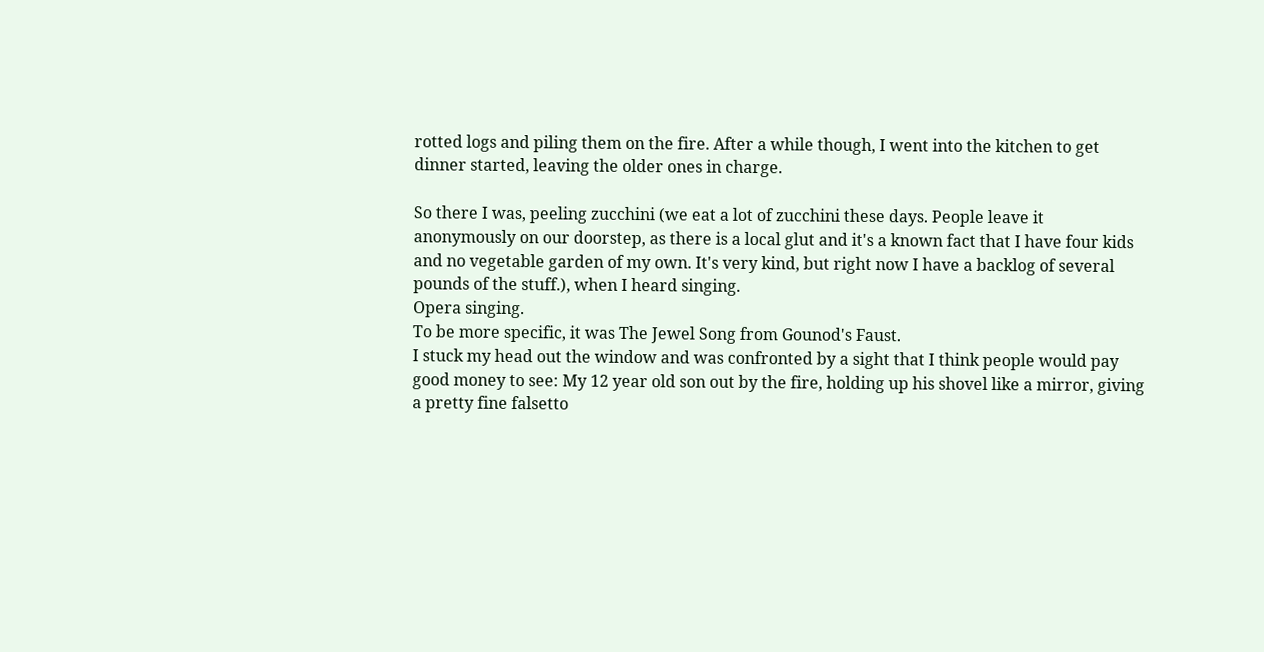rotted logs and piling them on the fire. After a while though, I went into the kitchen to get dinner started, leaving the older ones in charge.

So there I was, peeling zucchini (we eat a lot of zucchini these days. People leave it anonymously on our doorstep, as there is a local glut and it's a known fact that I have four kids and no vegetable garden of my own. It's very kind, but right now I have a backlog of several pounds of the stuff.), when I heard singing.
Opera singing.
To be more specific, it was The Jewel Song from Gounod's Faust.
I stuck my head out the window and was confronted by a sight that I think people would pay good money to see: My 12 year old son out by the fire, holding up his shovel like a mirror, giving a pretty fine falsetto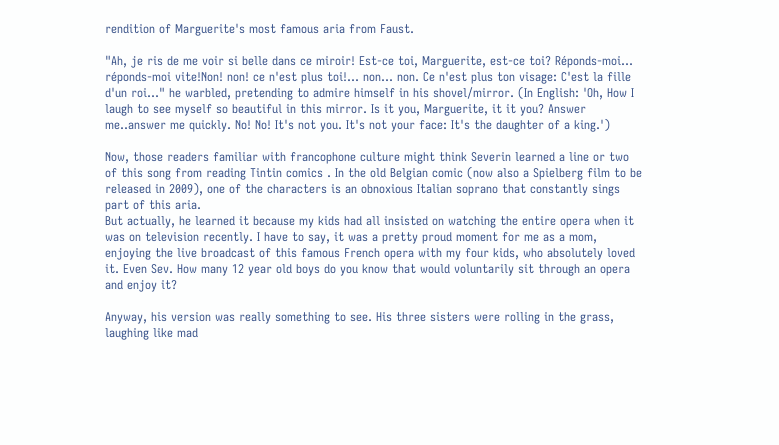rendition of Marguerite's most famous aria from Faust.

"Ah, je ris de me voir si belle dans ce miroir! Est-ce toi, Marguerite, est-ce toi? Réponds-moi… réponds-moi vite!Non! non! ce n'est plus toi!… non… non. Ce n'est plus ton visage: C'est la fille d'un roi…" he warbled, pretending to admire himself in his shovel/mirror. (In English: 'Oh, How I laugh to see myself so beautiful in this mirror. Is it you, Marguerite, it it you? Answer me..answer me quickly. No! No! It's not you. It's not your face: It's the daughter of a king.')

Now, those readers familiar with francophone culture might think Severin learned a line or two of this song from reading Tintin comics . In the old Belgian comic (now also a Spielberg film to be released in 2009), one of the characters is an obnoxious Italian soprano that constantly sings part of this aria.
But actually, he learned it because my kids had all insisted on watching the entire opera when it was on television recently. I have to say, it was a pretty proud moment for me as a mom, enjoying the live broadcast of this famous French opera with my four kids, who absolutely loved it. Even Sev. How many 12 year old boys do you know that would voluntarily sit through an opera and enjoy it?

Anyway, his version was really something to see. His three sisters were rolling in the grass, laughing like mad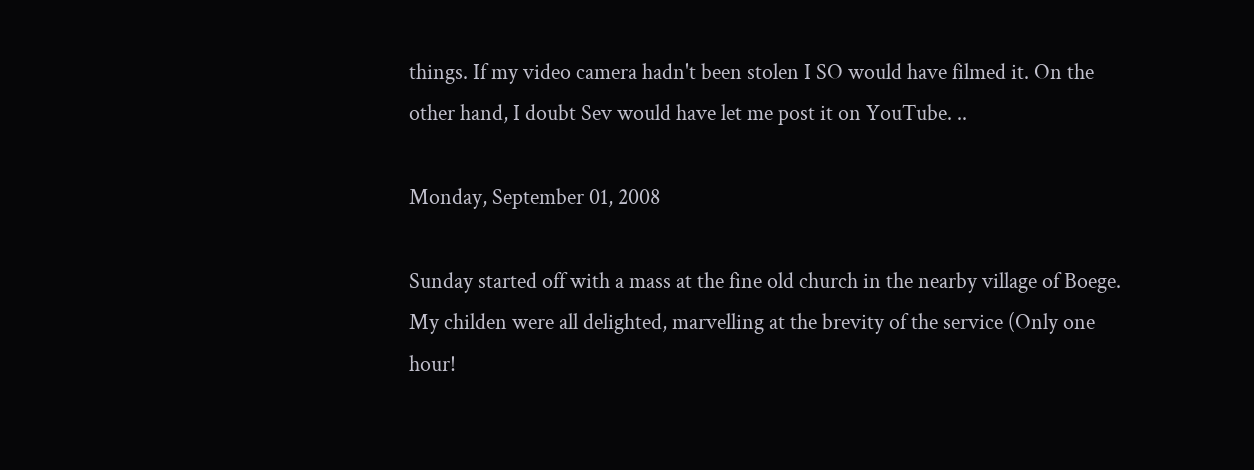things. If my video camera hadn't been stolen I SO would have filmed it. On the other hand, I doubt Sev would have let me post it on YouTube. ..

Monday, September 01, 2008

Sunday started off with a mass at the fine old church in the nearby village of Boege. My childen were all delighted, marvelling at the brevity of the service (Only one hour!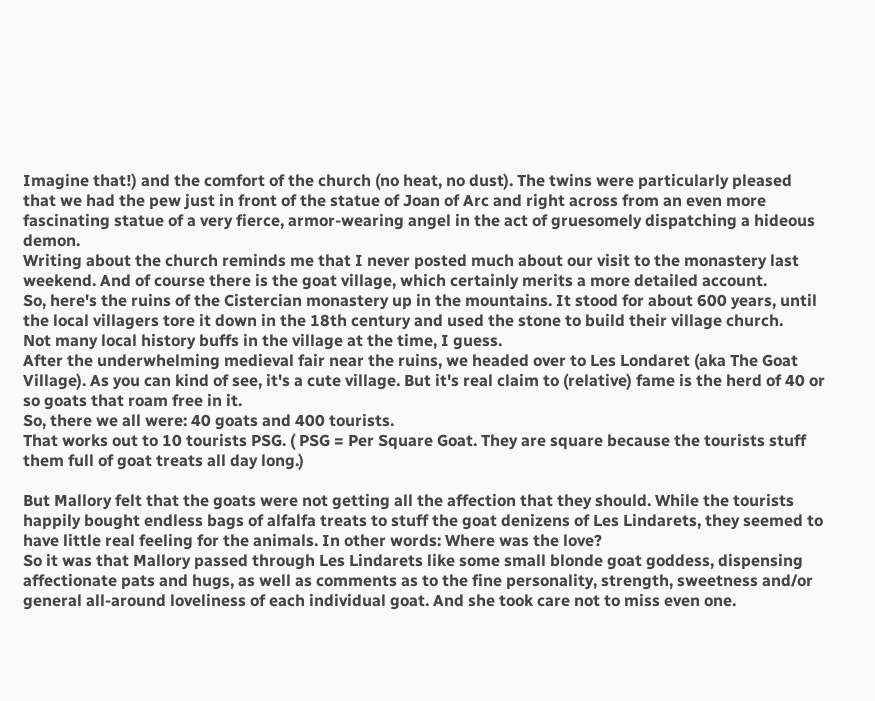Imagine that!) and the comfort of the church (no heat, no dust). The twins were particularly pleased that we had the pew just in front of the statue of Joan of Arc and right across from an even more fascinating statue of a very fierce, armor-wearing angel in the act of gruesomely dispatching a hideous demon.
Writing about the church reminds me that I never posted much about our visit to the monastery last weekend. And of course there is the goat village, which certainly merits a more detailed account.
So, here's the ruins of the Cistercian monastery up in the mountains. It stood for about 600 years, until the local villagers tore it down in the 18th century and used the stone to build their village church.
Not many local history buffs in the village at the time, I guess.
After the underwhelming medieval fair near the ruins, we headed over to Les Londaret (aka The Goat Village). As you can kind of see, it's a cute village. But it's real claim to (relative) fame is the herd of 40 or so goats that roam free in it.
So, there we all were: 40 goats and 400 tourists.
That works out to 10 tourists PSG. ( PSG = Per Square Goat. They are square because the tourists stuff them full of goat treats all day long.)

But Mallory felt that the goats were not getting all the affection that they should. While the tourists happily bought endless bags of alfalfa treats to stuff the goat denizens of Les Lindarets, they seemed to have little real feeling for the animals. In other words: Where was the love?
So it was that Mallory passed through Les Lindarets like some small blonde goat goddess, dispensing affectionate pats and hugs, as well as comments as to the fine personality, strength, sweetness and/or general all-around loveliness of each individual goat. And she took care not to miss even one.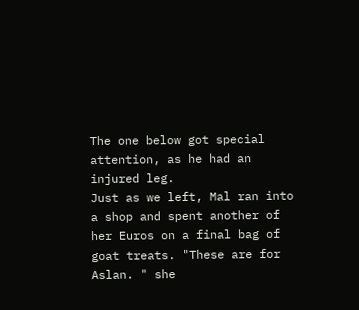The one below got special attention, as he had an injured leg.
Just as we left, Mal ran into a shop and spent another of her Euros on a final bag of goat treats. "These are for Aslan. " she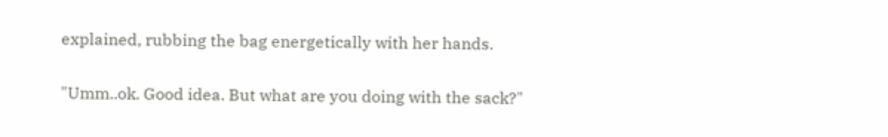explained, rubbing the bag energetically with her hands.

"Umm..ok. Good idea. But what are you doing with the sack?"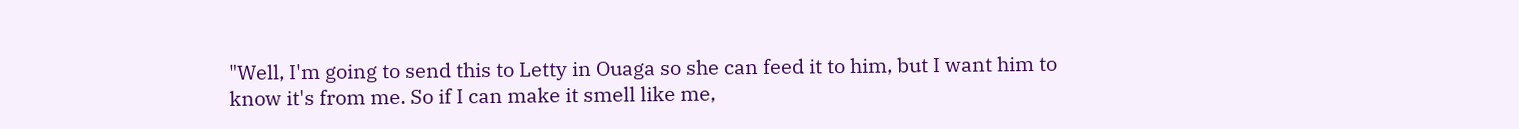"Well, I'm going to send this to Letty in Ouaga so she can feed it to him, but I want him to know it's from me. So if I can make it smell like me,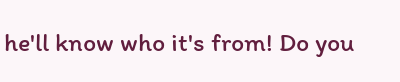he'll know who it's from! Do you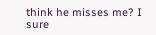think he misses me? I sure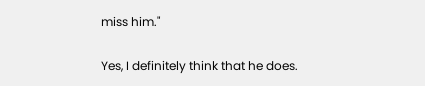miss him."

Yes, I definitely think that he does.